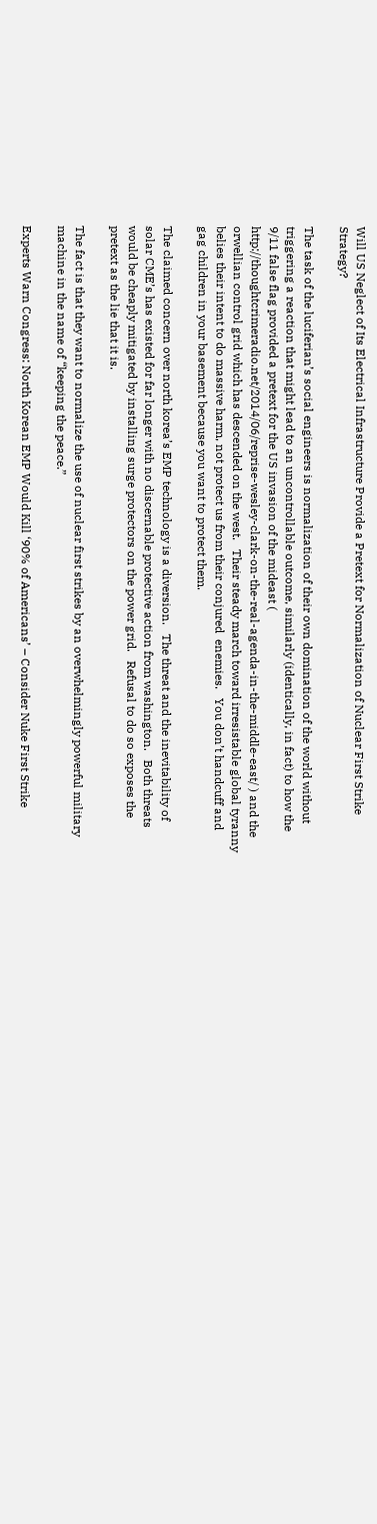Will US Neglect of Its Electrical Infrastructure Provide a Pretext for Normalization of Nuclear First Strike Strategy?

The task of the luciferian’s social engineers is normalization of their own domination of the world without triggering a reaction that might lead to an uncontrollable outcome, similarly (identically, in fact) to how the 9/11 false flag provided a pretext for the US invasion of the mideast ( http://thoughtcrimeradio.net/2014/06/reprise-wesley-clark-on-the-real-agenda-in-the-middle-east/ ) and the orwellian control grid which has descended on the west.   Their steady march toward irresistable global tyranny belies their intent to do massive harm, not protect us from their conjured  enemies.   You don’t handcuff and gag children in your basement because you want to protect them.

The claimed concern over north korea’s EMP technology is a diversion.   The threat and the inevitability of solar CME’s has existed for far longer with no discernable protective action from washington.   Both threats would be cheaply mitigated by installing surge protectors on the power grid.   Refusal to do so exposes the pretext as the lie that it is.

The fact is that they want to normalize the use of nuclear first strikes by an overwhelmingly powerful military machine in the name of “keeping the peace.”

Experts Warn Congress: North Korean EMP Would Kill ‘90% of Americans’ – Consider Nuke First Strike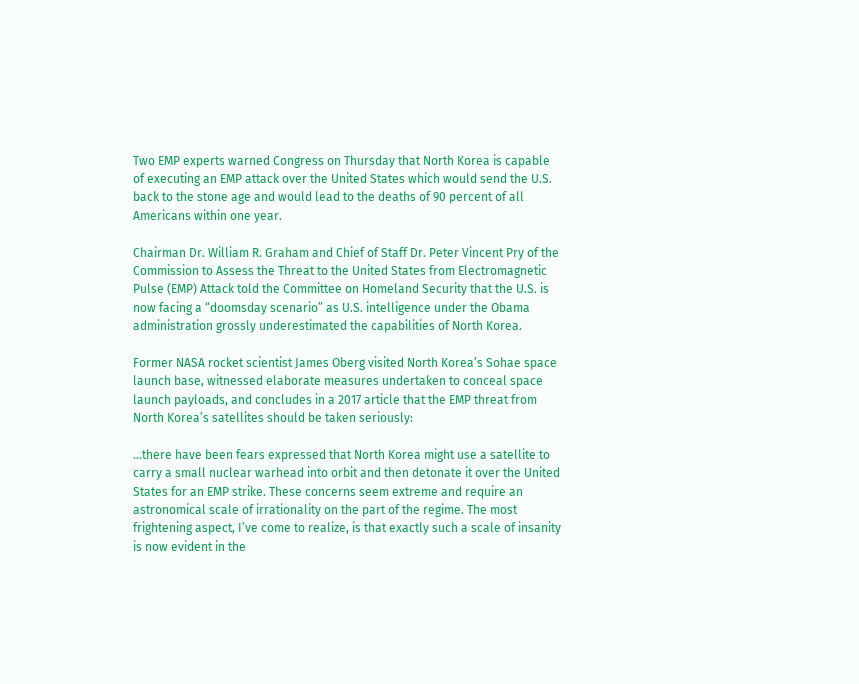Two EMP experts warned Congress on Thursday that North Korea is capable of executing an EMP attack over the United States which would send the U.S. back to the stone age and would lead to the deaths of 90 percent of all Americans within one year.

Chairman Dr. William R. Graham and Chief of Staff Dr. Peter Vincent Pry of the Commission to Assess the Threat to the United States from Electromagnetic Pulse (EMP) Attack told the Committee on Homeland Security that the U.S. is now facing a “doomsday scenario” as U.S. intelligence under the Obama administration grossly underestimated the capabilities of North Korea.

Former NASA rocket scientist James Oberg visited North Korea’s Sohae space launch base, witnessed elaborate measures undertaken to conceal space launch payloads, and concludes in a 2017 article that the EMP threat from North Korea’s satellites should be taken seriously:

…there have been fears expressed that North Korea might use a satellite to carry a small nuclear warhead into orbit and then detonate it over the United States for an EMP strike. These concerns seem extreme and require an astronomical scale of irrationality on the part of the regime. The most frightening aspect, I’ve come to realize, is that exactly such a scale of insanity is now evident in the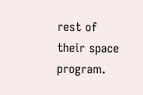rest of their space program.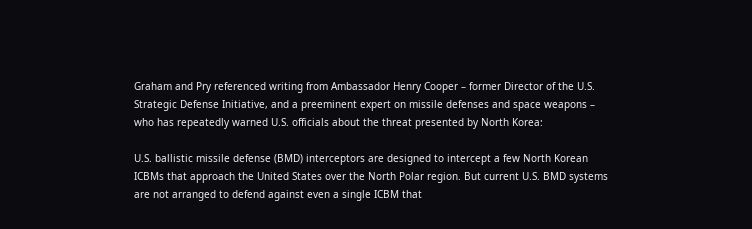Graham and Pry referenced writing from Ambassador Henry Cooper – former Director of the U.S. Strategic Defense Initiative, and a preeminent expert on missile defenses and space weapons – who has repeatedly warned U.S. officials about the threat presented by North Korea:

U.S. ballistic missile defense (BMD) interceptors are designed to intercept a few North Korean ICBMs that approach the United States over the North Polar region. But current U.S. BMD systems are not arranged to defend against even a single ICBM that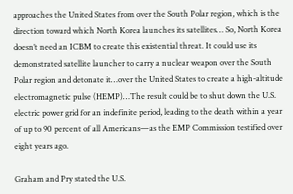approaches the United States from over the South Polar region, which is the direction toward which North Korea launches its satellites… So, North Korea doesn’t need an ICBM to create this existential threat. It could use its demonstrated satellite launcher to carry a nuclear weapon over the South Polar region and detonate it…over the United States to create a high-altitude electromagnetic pulse (HEMP)…The result could be to shut down the U.S. electric power grid for an indefinite period, leading to the death within a year of up to 90 percent of all Americans—as the EMP Commission testified over eight years ago.

Graham and Pry stated the U.S.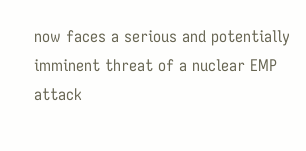now faces a serious and potentially imminent threat of a nuclear EMP attack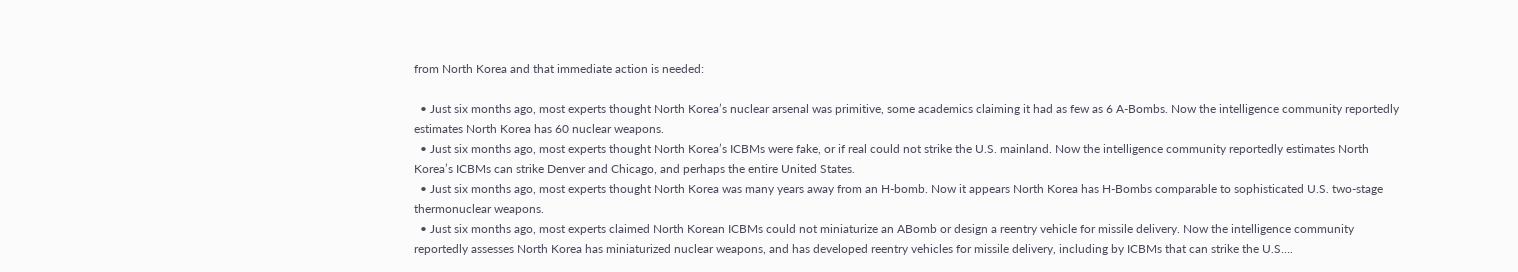from North Korea and that immediate action is needed:

  • Just six months ago, most experts thought North Korea’s nuclear arsenal was primitive, some academics claiming it had as few as 6 A-Bombs. Now the intelligence community reportedly estimates North Korea has 60 nuclear weapons.
  • Just six months ago, most experts thought North Korea’s ICBMs were fake, or if real could not strike the U.S. mainland. Now the intelligence community reportedly estimates North Korea’s ICBMs can strike Denver and Chicago, and perhaps the entire United States.
  • Just six months ago, most experts thought North Korea was many years away from an H-bomb. Now it appears North Korea has H-Bombs comparable to sophisticated U.S. two-stage thermonuclear weapons.
  • Just six months ago, most experts claimed North Korean ICBMs could not miniaturize an ABomb or design a reentry vehicle for missile delivery. Now the intelligence community reportedly assesses North Korea has miniaturized nuclear weapons, and has developed reentry vehicles for missile delivery, including by ICBMs that can strike the U.S….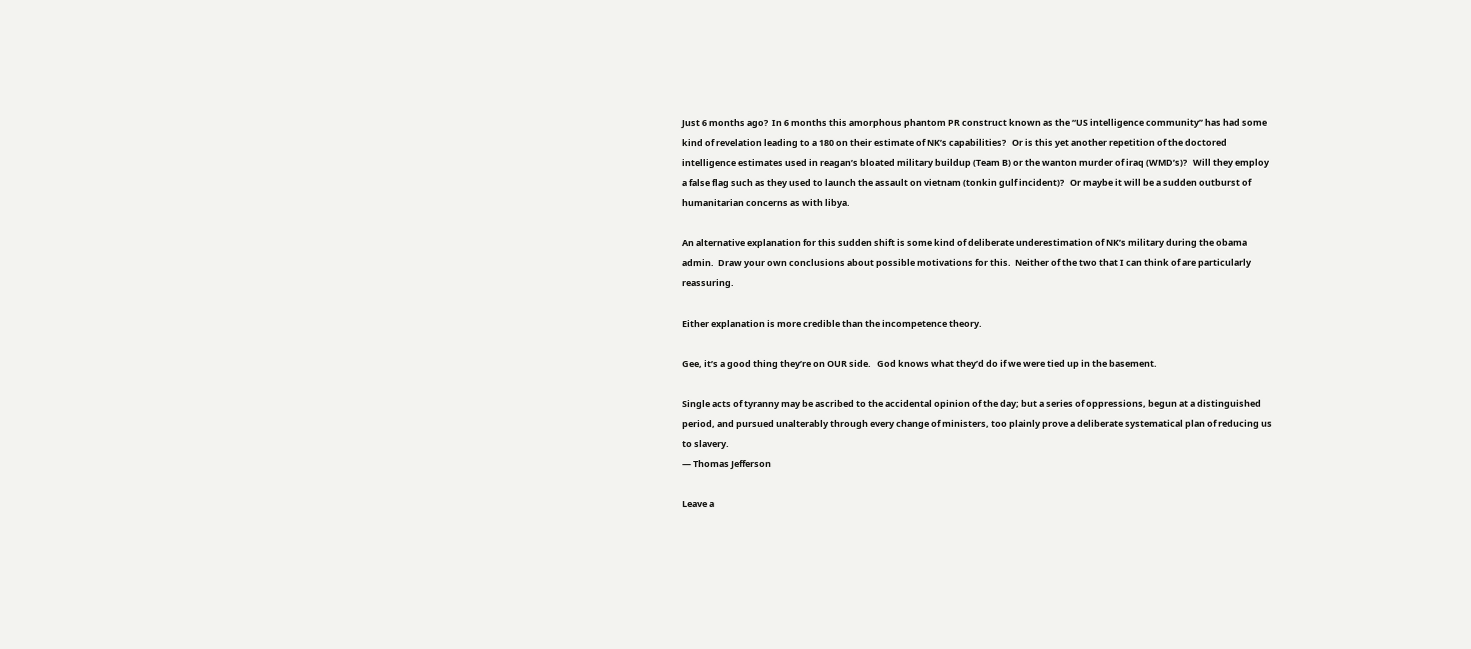Just 6 months ago?  In 6 months this amorphous phantom PR construct known as the “US intelligence community” has had some kind of revelation leading to a 180 on their estimate of NK’s capabilities?   Or is this yet another repetition of the doctored intelligence estimates used in reagan’s bloated military buildup (Team B) or the wanton murder of iraq (WMD’s)?   Will they employ a false flag such as they used to launch the assault on vietnam (tonkin gulf incident)?   Or maybe it will be a sudden outburst of humanitarian concerns as with libya.

An alternative explanation for this sudden shift is some kind of deliberate underestimation of NK’s military during the obama admin.  Draw your own conclusions about possible motivations for this.  Neither of the two that I can think of are particularly reassuring.

Either explanation is more credible than the incompetence theory.

Gee, it’s a good thing they’re on OUR side.   God knows what they’d do if we were tied up in the basement.

Single acts of tyranny may be ascribed to the accidental opinion of the day; but a series of oppressions, begun at a distinguished period, and pursued unalterably through every change of ministers, too plainly prove a deliberate systematical plan of reducing us to slavery.
— Thomas Jefferson

Leave a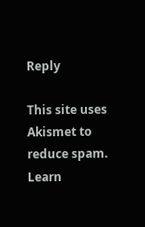Reply

This site uses Akismet to reduce spam. Learn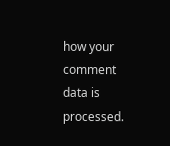how your comment data is processed.